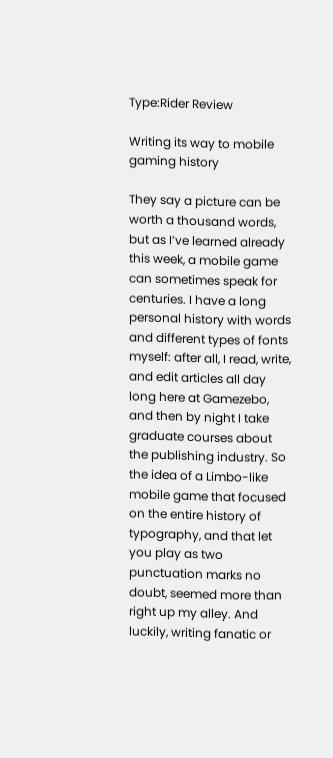Type:Rider Review

Writing its way to mobile gaming history

They say a picture can be worth a thousand words, but as I’ve learned already this week, a mobile game can sometimes speak for centuries. I have a long personal history with words and different types of fonts myself: after all, I read, write, and edit articles all day long here at Gamezebo, and then by night I take graduate courses about the publishing industry. So the idea of a Limbo-like mobile game that focused on the entire history of typography, and that let you play as two punctuation marks no doubt, seemed more than right up my alley. And luckily, writing fanatic or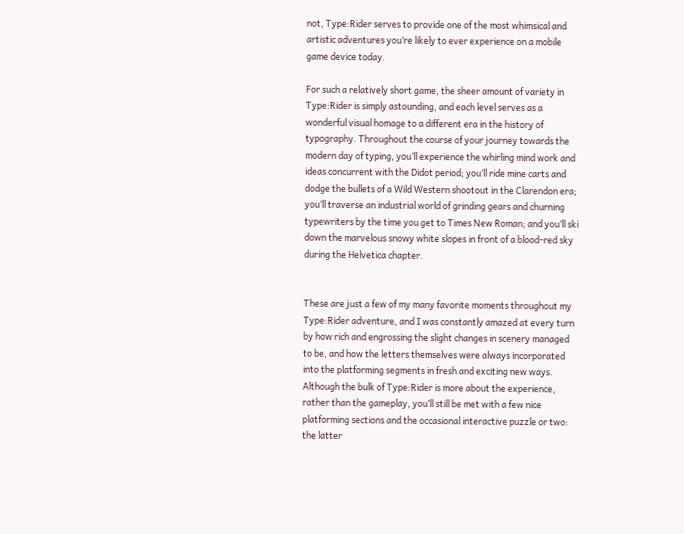not, Type:Rider serves to provide one of the most whimsical and artistic adventures you’re likely to ever experience on a mobile game device today.

For such a relatively short game, the sheer amount of variety in Type:Rider is simply astounding, and each level serves as a wonderful visual homage to a different era in the history of typography. Throughout the course of your journey towards the modern day of typing, you’ll experience the whirling mind work and ideas concurrent with the Didot period; you’ll ride mine carts and dodge the bullets of a Wild Western shootout in the Clarendon era; you’ll traverse an industrial world of grinding gears and churning typewriters by the time you get to Times New Roman; and you’ll ski down the marvelous snowy white slopes in front of a blood-red sky during the Helvetica chapter.


These are just a few of my many favorite moments throughout my Type:Rider adventure, and I was constantly amazed at every turn by how rich and engrossing the slight changes in scenery managed to be, and how the letters themselves were always incorporated into the platforming segments in fresh and exciting new ways. Although the bulk of Type:Rider is more about the experience, rather than the gameplay, you’ll still be met with a few nice platforming sections and the occasional interactive puzzle or two: the latter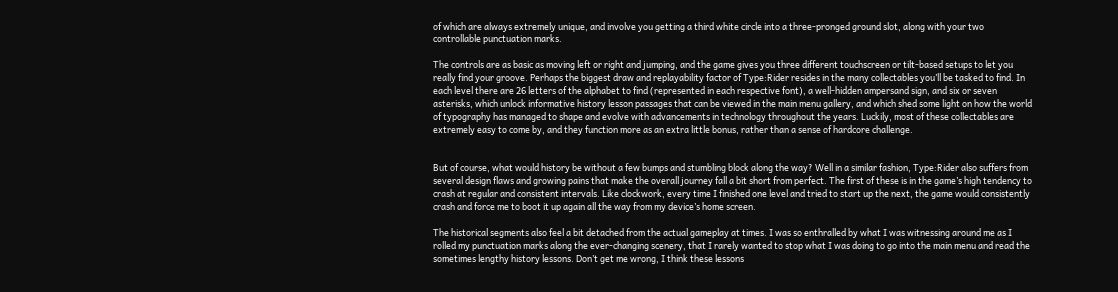of which are always extremely unique, and involve you getting a third white circle into a three-pronged ground slot, along with your two controllable punctuation marks.

The controls are as basic as moving left or right and jumping, and the game gives you three different touchscreen or tilt-based setups to let you really find your groove. Perhaps the biggest draw and replayability factor of Type:Rider resides in the many collectables you’ll be tasked to find. In each level there are 26 letters of the alphabet to find (represented in each respective font), a well-hidden ampersand sign, and six or seven asterisks, which unlock informative history lesson passages that can be viewed in the main menu gallery, and which shed some light on how the world of typography has managed to shape and evolve with advancements in technology throughout the years. Luckily, most of these collectables are extremely easy to come by, and they function more as an extra little bonus, rather than a sense of hardcore challenge.


But of course, what would history be without a few bumps and stumbling block along the way? Well in a similar fashion, Type:Rider also suffers from several design flaws and growing pains that make the overall journey fall a bit short from perfect. The first of these is in the game’s high tendency to crash at regular and consistent intervals. Like clockwork, every time I finished one level and tried to start up the next, the game would consistently crash and force me to boot it up again all the way from my device’s home screen.

The historical segments also feel a bit detached from the actual gameplay at times. I was so enthralled by what I was witnessing around me as I rolled my punctuation marks along the ever-changing scenery, that I rarely wanted to stop what I was doing to go into the main menu and read the sometimes lengthy history lessons. Don’t get me wrong, I think these lessons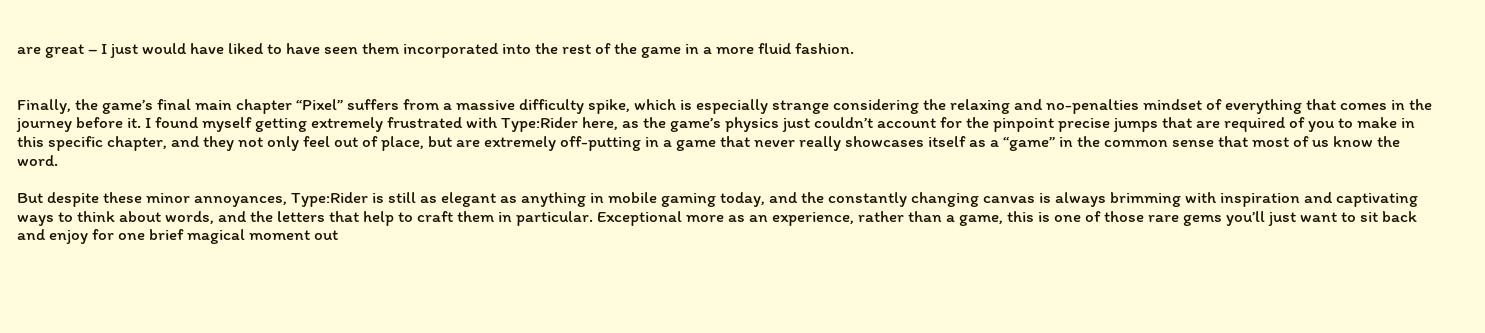are great – I just would have liked to have seen them incorporated into the rest of the game in a more fluid fashion.


Finally, the game’s final main chapter “Pixel” suffers from a massive difficulty spike, which is especially strange considering the relaxing and no-penalties mindset of everything that comes in the journey before it. I found myself getting extremely frustrated with Type:Rider here, as the game’s physics just couldn’t account for the pinpoint precise jumps that are required of you to make in this specific chapter, and they not only feel out of place, but are extremely off-putting in a game that never really showcases itself as a “game” in the common sense that most of us know the word.

But despite these minor annoyances, Type:Rider is still as elegant as anything in mobile gaming today, and the constantly changing canvas is always brimming with inspiration and captivating ways to think about words, and the letters that help to craft them in particular. Exceptional more as an experience, rather than a game, this is one of those rare gems you’ll just want to sit back and enjoy for one brief magical moment out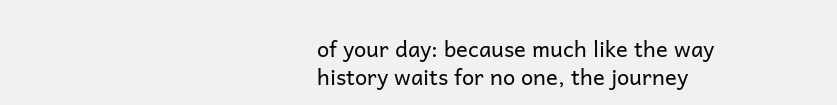of your day: because much like the way history waits for no one, the journey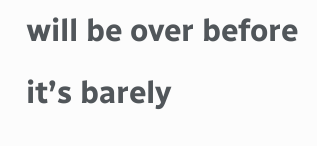will be over before it’s barely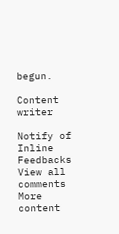begun.

Content writer

Notify of
Inline Feedbacks
View all comments
More content